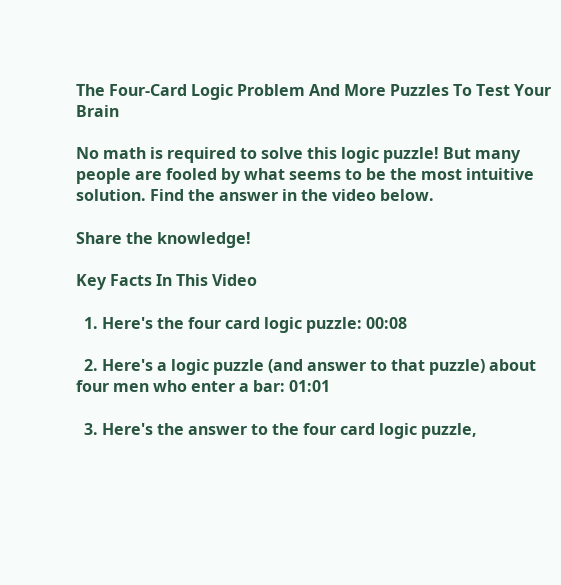The Four-Card Logic Problem And More Puzzles To Test Your Brain

No math is required to solve this logic puzzle! But many people are fooled by what seems to be the most intuitive solution. Find the answer in the video below.

Share the knowledge!

Key Facts In This Video

  1. Here's the four card logic puzzle: 00:08

  2. Here's a logic puzzle (and answer to that puzzle) about four men who enter a bar: 01:01

  3. Here's the answer to the four card logic puzzle,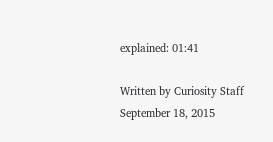explained: 01:41

Written by Curiosity Staff September 18, 2015